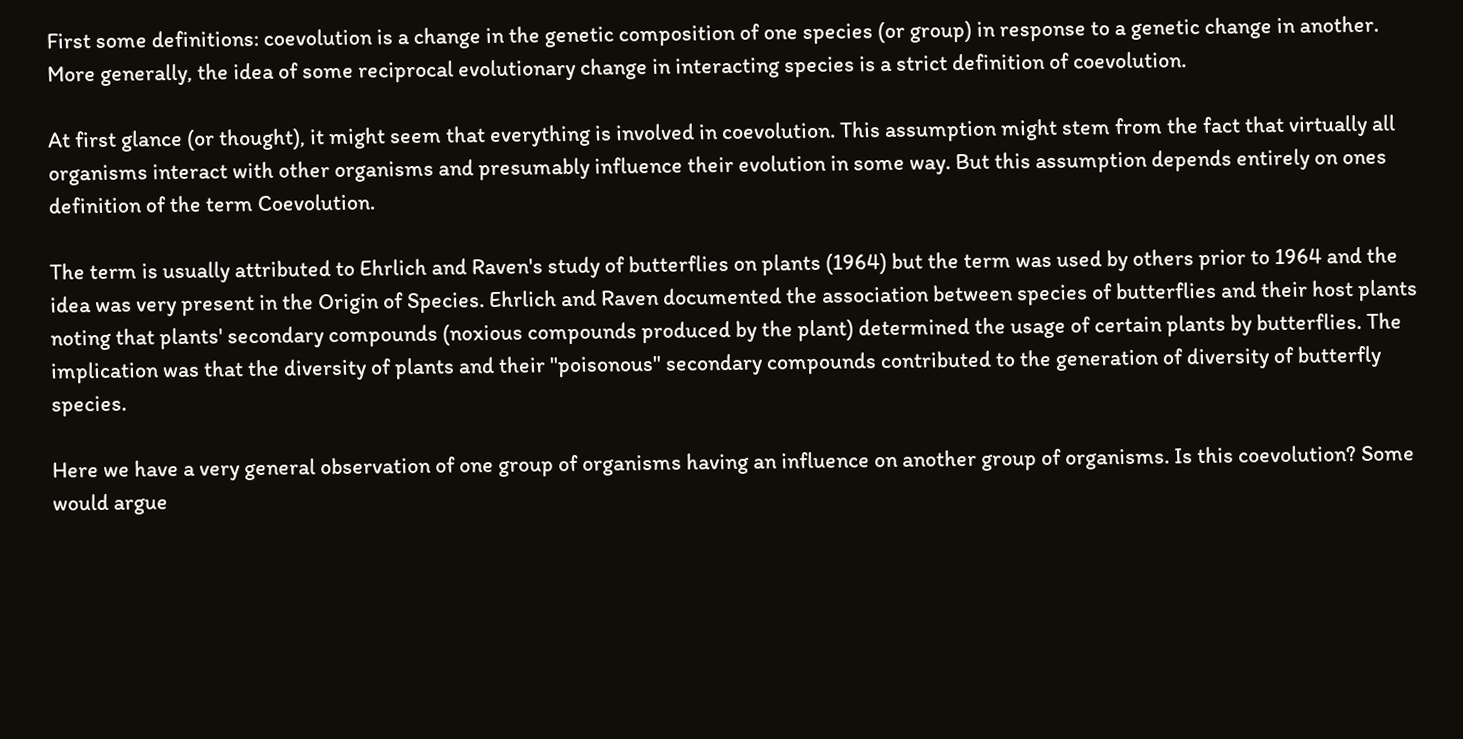First some definitions: coevolution is a change in the genetic composition of one species (or group) in response to a genetic change in another. More generally, the idea of some reciprocal evolutionary change in interacting species is a strict definition of coevolution.

At first glance (or thought), it might seem that everything is involved in coevolution. This assumption might stem from the fact that virtually all organisms interact with other organisms and presumably influence their evolution in some way. But this assumption depends entirely on ones definition of the term Coevolution.

The term is usually attributed to Ehrlich and Raven's study of butterflies on plants (1964) but the term was used by others prior to 1964 and the idea was very present in the Origin of Species. Ehrlich and Raven documented the association between species of butterflies and their host plants noting that plants' secondary compounds (noxious compounds produced by the plant) determined the usage of certain plants by butterflies. The implication was that the diversity of plants and their "poisonous" secondary compounds contributed to the generation of diversity of butterfly species.

Here we have a very general observation of one group of organisms having an influence on another group of organisms. Is this coevolution? Some would argue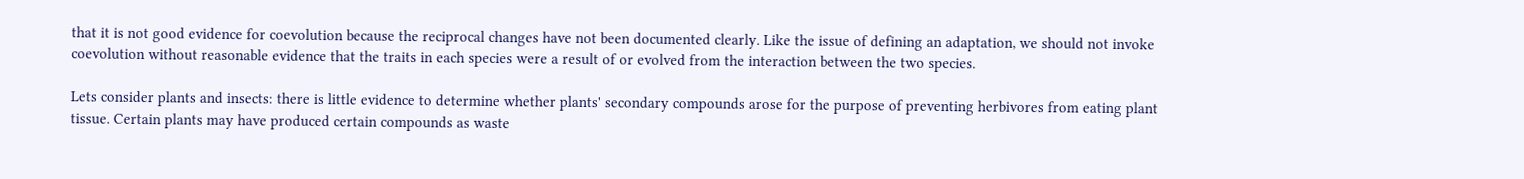that it is not good evidence for coevolution because the reciprocal changes have not been documented clearly. Like the issue of defining an adaptation, we should not invoke coevolution without reasonable evidence that the traits in each species were a result of or evolved from the interaction between the two species.

Lets consider plants and insects: there is little evidence to determine whether plants' secondary compounds arose for the purpose of preventing herbivores from eating plant tissue. Certain plants may have produced certain compounds as waste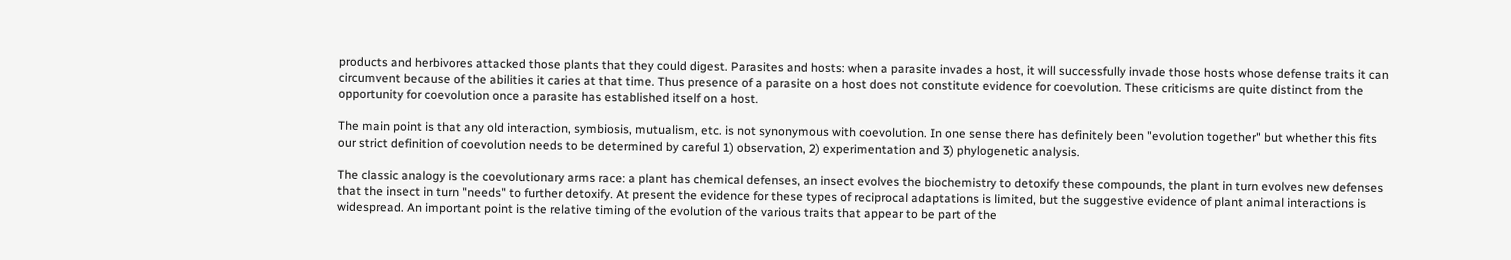products and herbivores attacked those plants that they could digest. Parasites and hosts: when a parasite invades a host, it will successfully invade those hosts whose defense traits it can circumvent because of the abilities it caries at that time. Thus presence of a parasite on a host does not constitute evidence for coevolution. These criticisms are quite distinct from the opportunity for coevolution once a parasite has established itself on a host.

The main point is that any old interaction, symbiosis, mutualism, etc. is not synonymous with coevolution. In one sense there has definitely been "evolution together" but whether this fits our strict definition of coevolution needs to be determined by careful 1) observation, 2) experimentation and 3) phylogenetic analysis.

The classic analogy is the coevolutionary arms race: a plant has chemical defenses, an insect evolves the biochemistry to detoxify these compounds, the plant in turn evolves new defenses that the insect in turn "needs" to further detoxify. At present the evidence for these types of reciprocal adaptations is limited, but the suggestive evidence of plant animal interactions is widespread. An important point is the relative timing of the evolution of the various traits that appear to be part of the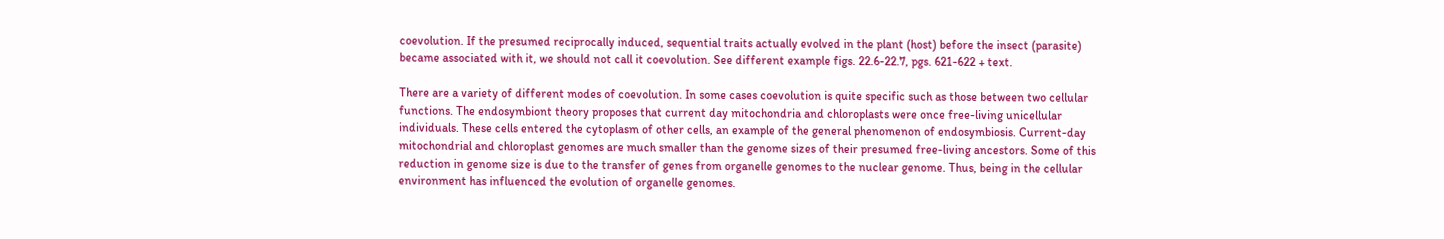coevolution. If the presumed reciprocally induced, sequential traits actually evolved in the plant (host) before the insect (parasite) became associated with it, we should not call it coevolution. See different example figs. 22.6-22.7, pgs. 621-622 + text.

There are a variety of different modes of coevolution. In some cases coevolution is quite specific such as those between two cellular functions. The endosymbiont theory proposes that current day mitochondria and chloroplasts were once free-living unicellular individuals. These cells entered the cytoplasm of other cells, an example of the general phenomenon of endosymbiosis. Current-day mitochondrial and chloroplast genomes are much smaller than the genome sizes of their presumed free-living ancestors. Some of this reduction in genome size is due to the transfer of genes from organelle genomes to the nuclear genome. Thus, being in the cellular environment has influenced the evolution of organelle genomes.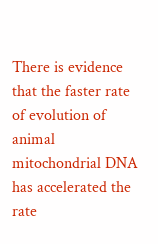There is evidence that the faster rate of evolution of animal mitochondrial DNA has accelerated the rate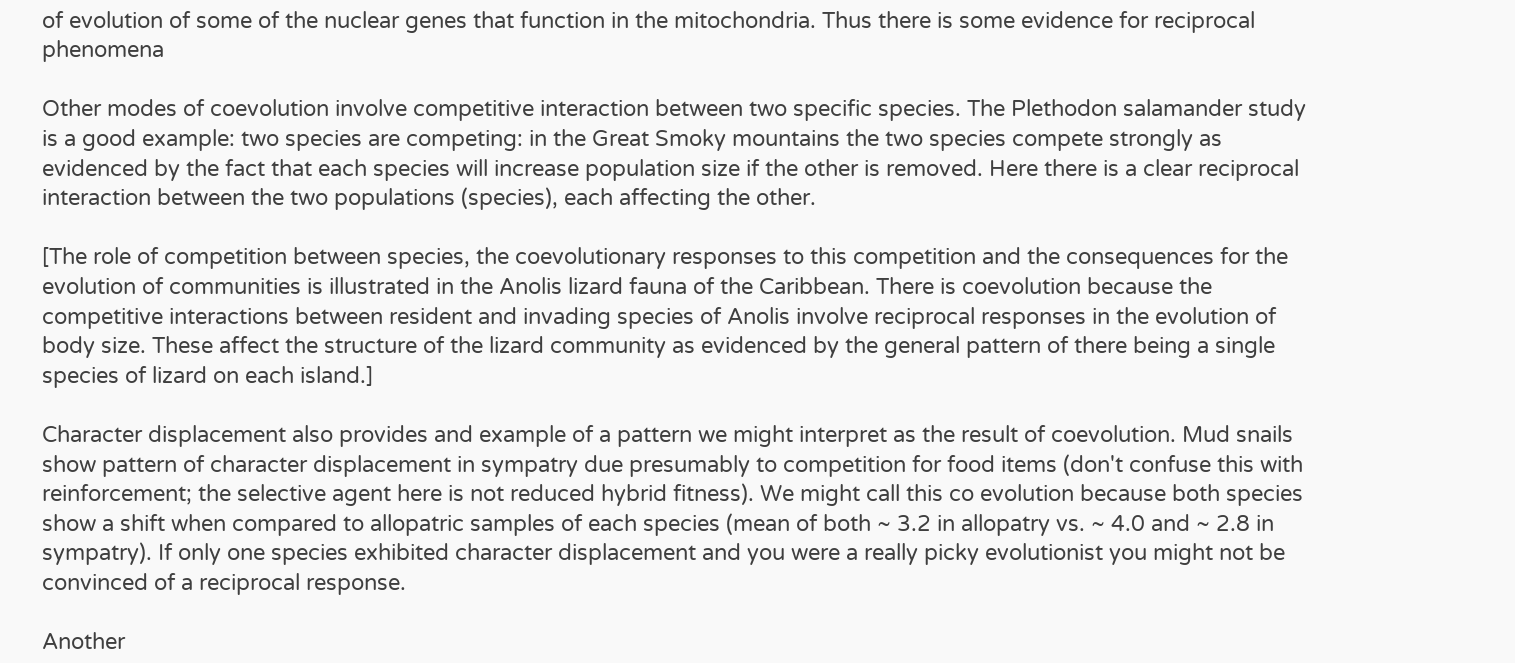of evolution of some of the nuclear genes that function in the mitochondria. Thus there is some evidence for reciprocal phenomena

Other modes of coevolution involve competitive interaction between two specific species. The Plethodon salamander study is a good example: two species are competing: in the Great Smoky mountains the two species compete strongly as evidenced by the fact that each species will increase population size if the other is removed. Here there is a clear reciprocal interaction between the two populations (species), each affecting the other.

[The role of competition between species, the coevolutionary responses to this competition and the consequences for the evolution of communities is illustrated in the Anolis lizard fauna of the Caribbean. There is coevolution because the competitive interactions between resident and invading species of Anolis involve reciprocal responses in the evolution of body size. These affect the structure of the lizard community as evidenced by the general pattern of there being a single species of lizard on each island.]

Character displacement also provides and example of a pattern we might interpret as the result of coevolution. Mud snails show pattern of character displacement in sympatry due presumably to competition for food items (don't confuse this with reinforcement; the selective agent here is not reduced hybrid fitness). We might call this co evolution because both species show a shift when compared to allopatric samples of each species (mean of both ~ 3.2 in allopatry vs. ~ 4.0 and ~ 2.8 in sympatry). If only one species exhibited character displacement and you were a really picky evolutionist you might not be convinced of a reciprocal response.

Another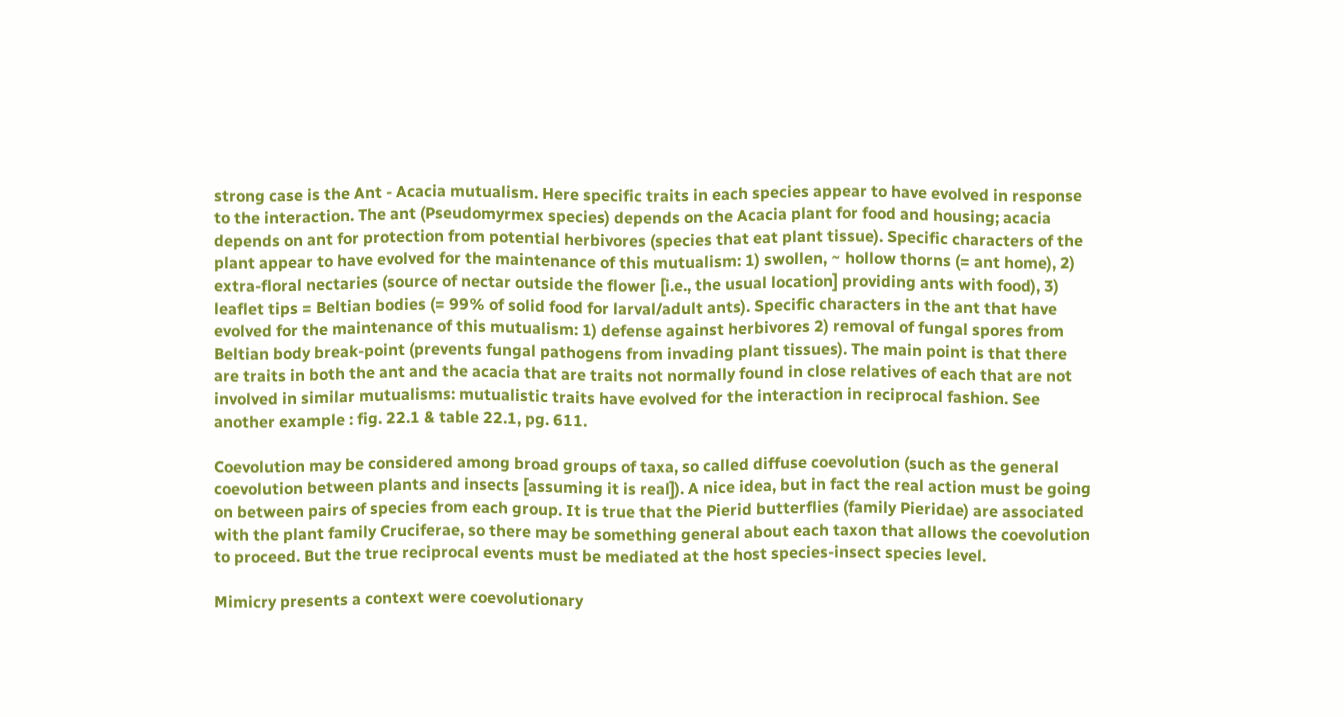strong case is the Ant - Acacia mutualism. Here specific traits in each species appear to have evolved in response to the interaction. The ant (Pseudomyrmex species) depends on the Acacia plant for food and housing; acacia depends on ant for protection from potential herbivores (species that eat plant tissue). Specific characters of the plant appear to have evolved for the maintenance of this mutualism: 1) swollen, ~ hollow thorns (= ant home), 2) extra-floral nectaries (source of nectar outside the flower [i.e., the usual location] providing ants with food), 3) leaflet tips = Beltian bodies (= 99% of solid food for larval/adult ants). Specific characters in the ant that have evolved for the maintenance of this mutualism: 1) defense against herbivores 2) removal of fungal spores from Beltian body break-point (prevents fungal pathogens from invading plant tissues). The main point is that there are traits in both the ant and the acacia that are traits not normally found in close relatives of each that are not involved in similar mutualisms: mutualistic traits have evolved for the interaction in reciprocal fashion. See another example : fig. 22.1 & table 22.1, pg. 611.

Coevolution may be considered among broad groups of taxa, so called diffuse coevolution (such as the general coevolution between plants and insects [assuming it is real]). A nice idea, but in fact the real action must be going on between pairs of species from each group. It is true that the Pierid butterflies (family Pieridae) are associated with the plant family Cruciferae, so there may be something general about each taxon that allows the coevolution to proceed. But the true reciprocal events must be mediated at the host species-insect species level.

Mimicry presents a context were coevolutionary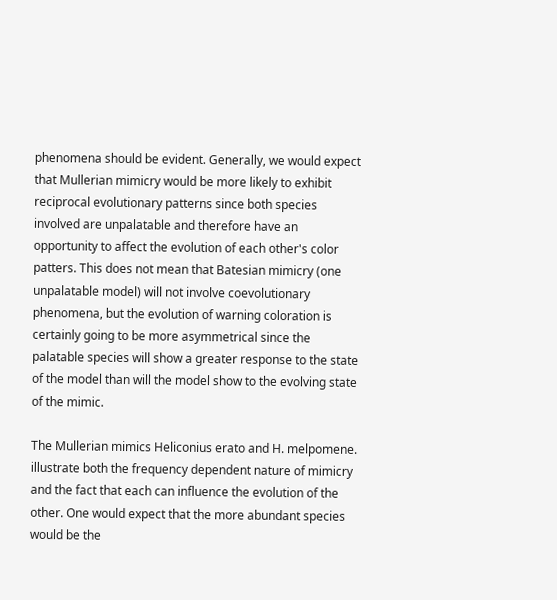phenomena should be evident. Generally, we would expect that Mullerian mimicry would be more likely to exhibit reciprocal evolutionary patterns since both species involved are unpalatable and therefore have an opportunity to affect the evolution of each other's color patters. This does not mean that Batesian mimicry (one unpalatable model) will not involve coevolutionary phenomena, but the evolution of warning coloration is certainly going to be more asymmetrical since the palatable species will show a greater response to the state of the model than will the model show to the evolving state of the mimic.

The Mullerian mimics Heliconius erato and H. melpomene. illustrate both the frequency dependent nature of mimicry and the fact that each can influence the evolution of the other. One would expect that the more abundant species would be the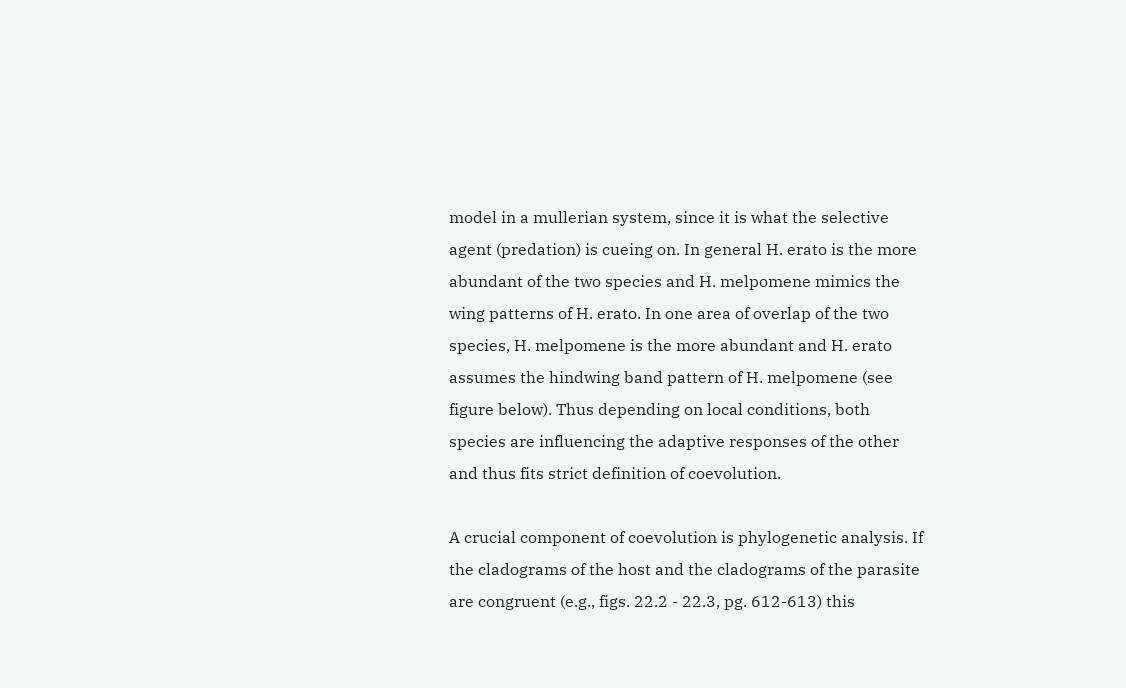model in a mullerian system, since it is what the selective agent (predation) is cueing on. In general H. erato is the more abundant of the two species and H. melpomene mimics the wing patterns of H. erato. In one area of overlap of the two species, H. melpomene is the more abundant and H. erato assumes the hindwing band pattern of H. melpomene (see figure below). Thus depending on local conditions, both species are influencing the adaptive responses of the other and thus fits strict definition of coevolution.

A crucial component of coevolution is phylogenetic analysis. If the cladograms of the host and the cladograms of the parasite are congruent (e.g., figs. 22.2 - 22.3, pg. 612-613) this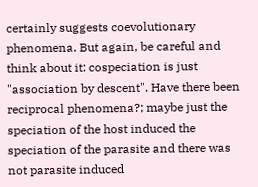certainly suggests coevolutionary phenomena. But again, be careful and think about it: cospeciation is just "association by descent". Have there been reciprocal phenomena?; maybe just the speciation of the host induced the speciation of the parasite and there was not parasite induced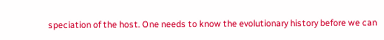speciation of the host. One needs to know the evolutionary history before we can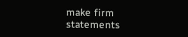make firm statements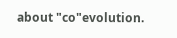about "co"evolution.